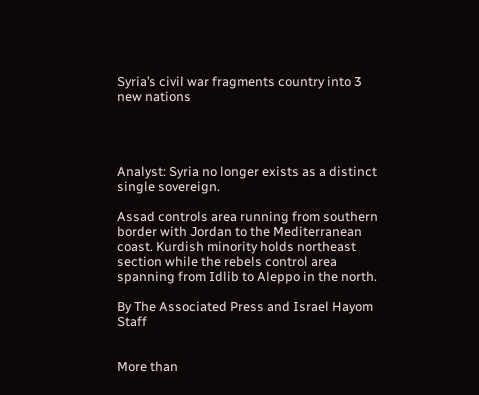Syria’s civil war fragments country into 3 new nations




Analyst: Syria no longer exists as a distinct single sovereign.

Assad controls area running from southern border with Jordan to the Mediterranean coast. Kurdish minority holds northeast section while the rebels control area spanning from Idlib to Aleppo in the north.

By The Associated Press and Israel Hayom Staff


More than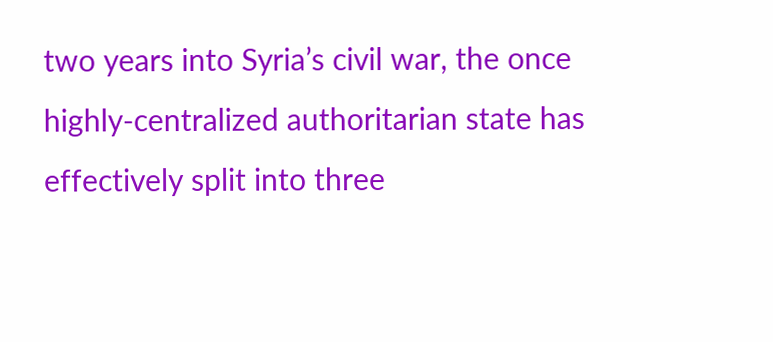two years into Syria’s civil war, the once highly-centralized authoritarian state has effectively split into three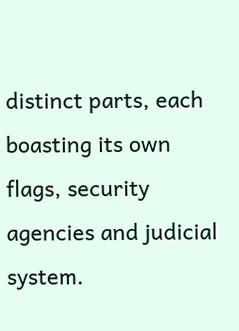distinct parts, each boasting its own flags, security agencies and judicial system.